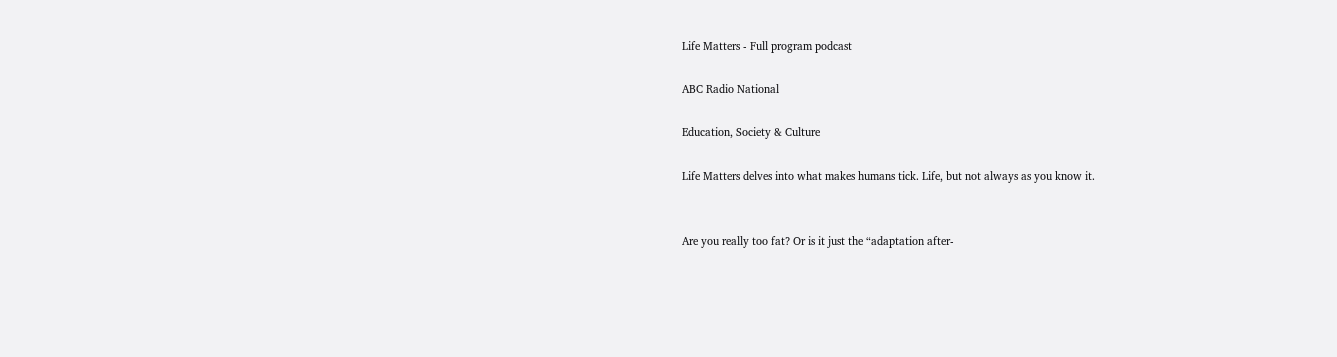Life Matters - Full program podcast

ABC Radio National

Education, Society & Culture

Life Matters delves into what makes humans tick. Life, but not always as you know it.


Are you really too fat? Or is it just the “adaptation after-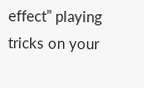effect” playing tricks on your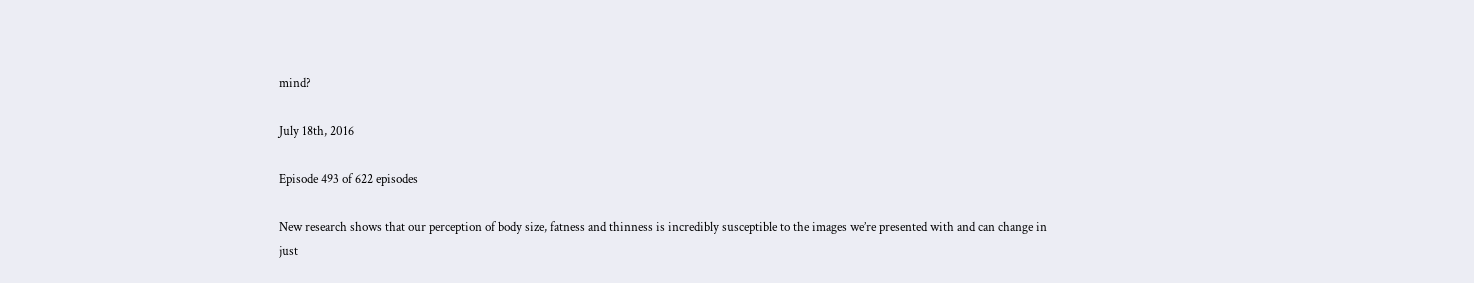mind?

July 18th, 2016

Episode 493 of 622 episodes

New research shows that our perception of body size, fatness and thinness is incredibly susceptible to the images we’re presented with and can change in just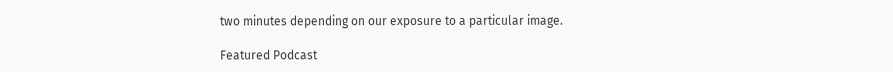two minutes depending on our exposure to a particular image.

Featured Podcast